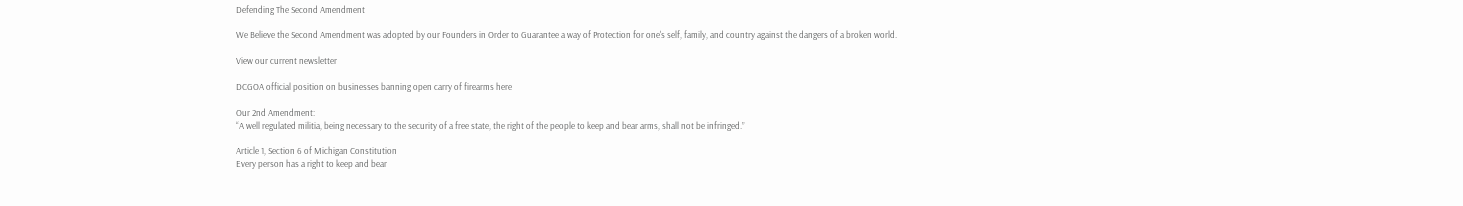Defending The Second Amendment

We Believe the Second Amendment was adopted by our Founders in Order to Guarantee a way of Protection for one's self, family, and country against the dangers of a broken world.

View our current newsletter

DCGOA official position on businesses banning open carry of firearms here

Our 2nd Amendment:
“A well regulated militia, being necessary to the security of a free state, the right of the people to keep and bear arms, shall not be infringed.”

Article 1, Section 6 of Michigan Constitution
Every person has a right to keep and bear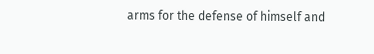arms for the defense of himself and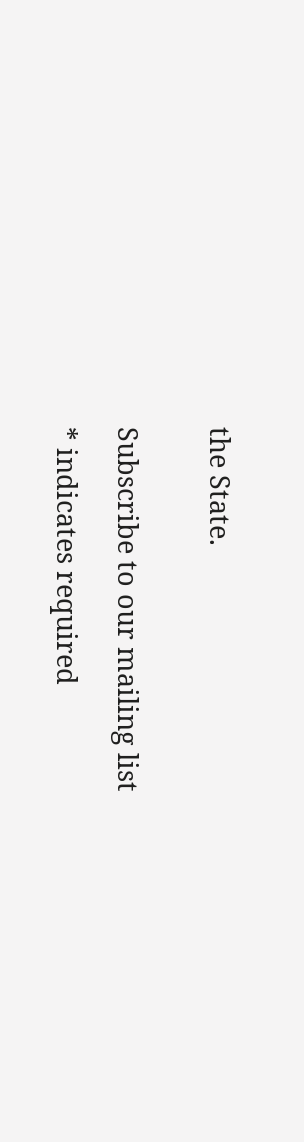the State.


Subscribe to our mailing list

* indicates required